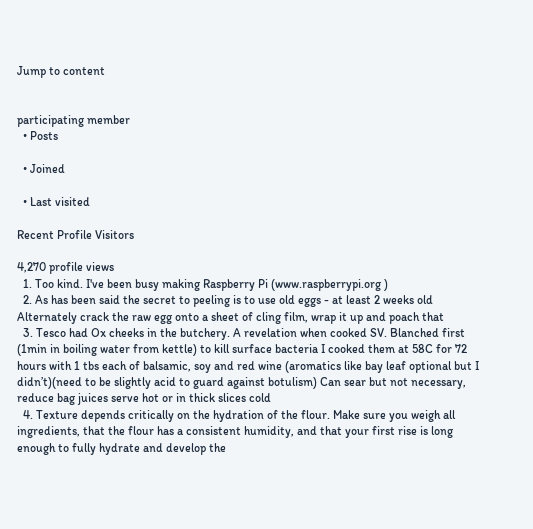Jump to content


participating member
  • Posts

  • Joined

  • Last visited

Recent Profile Visitors

4,270 profile views
  1. Too kind. I've been busy making Raspberry Pi (www.raspberrypi.org )
  2. As has been said the secret to peeling is to use old eggs - at least 2 weeks old Alternately crack the raw egg onto a sheet of cling film, wrap it up and poach that
  3. Tesco had Ox cheeks in the butchery. A revelation when cooked SV. Blanched first (1min in boiling water from kettle) to kill surface bacteria I cooked them at 58C for 72 hours with 1 tbs each of balsamic, soy and red wine (aromatics like bay leaf optional but I didn’t)(need to be slightly acid to guard against botulism) Can sear but not necessary, reduce bag juices serve hot or in thick slices cold
  4. Texture depends critically on the hydration of the flour. Make sure you weigh all ingredients, that the flour has a consistent humidity, and that your first rise is long enough to fully hydrate and develop the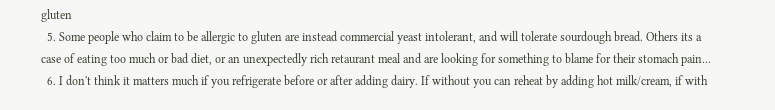gluten
  5. Some people who claim to be allergic to gluten are instead commercial yeast intolerant, and will tolerate sourdough bread. Others its a case of eating too much or bad diet, or an unexpectedly rich retaurant meal and are looking for something to blame for their stomach pain...
  6. I don't think it matters much if you refrigerate before or after adding dairy. If without you can reheat by adding hot milk/cream, if with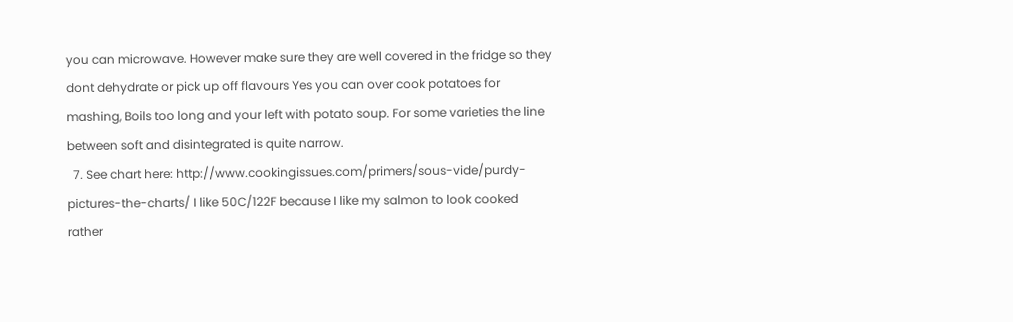you can microwave. However make sure they are well covered in the fridge so they dont dehydrate or pick up off flavours Yes you can over cook potatoes for mashing, Boils too long and your left with potato soup. For some varieties the line between soft and disintegrated is quite narrow.
  7. See chart here: http://www.cookingissues.com/primers/sous-vide/purdy-pictures-the-charts/ I like 50C/122F because I like my salmon to look cooked rather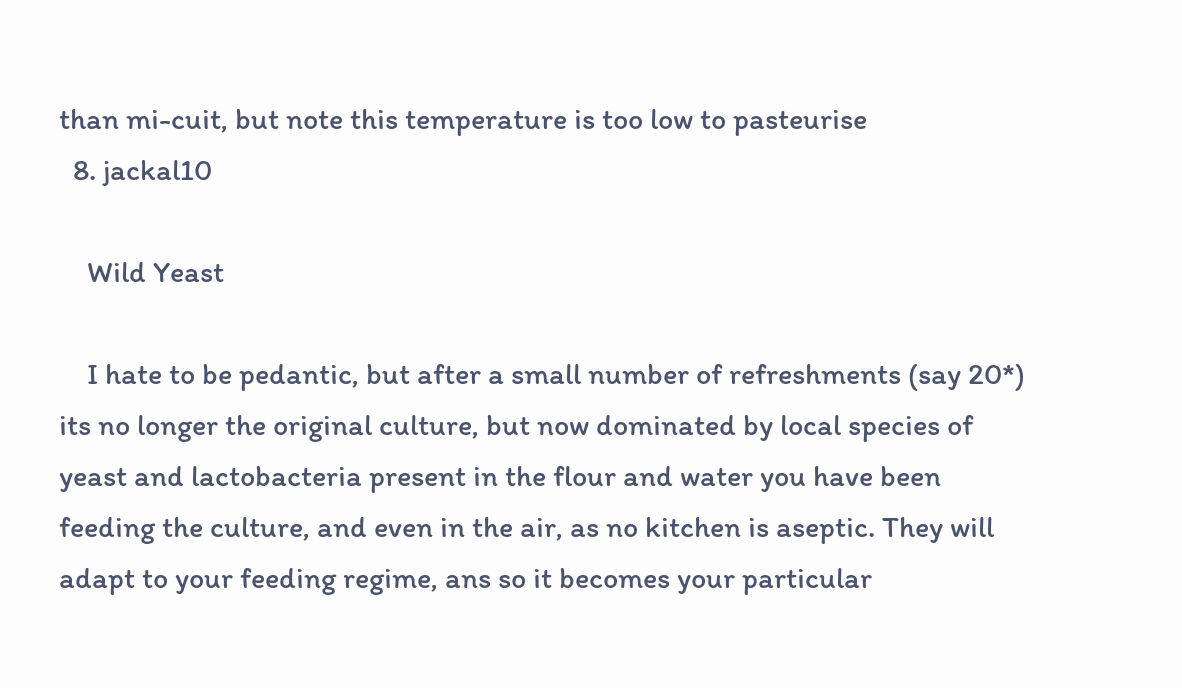than mi-cuit, but note this temperature is too low to pasteurise
  8. jackal10

    Wild Yeast

    I hate to be pedantic, but after a small number of refreshments (say 20*) its no longer the original culture, but now dominated by local species of yeast and lactobacteria present in the flour and water you have been feeding the culture, and even in the air, as no kitchen is aseptic. They will adapt to your feeding regime, ans so it becomes your particular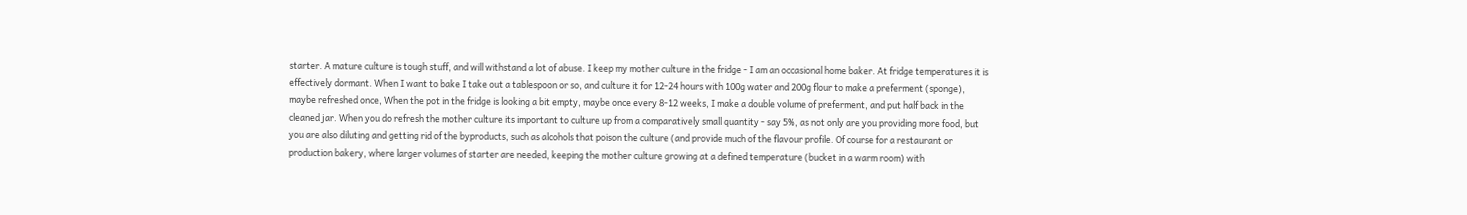starter. A mature culture is tough stuff, and will withstand a lot of abuse. I keep my mother culture in the fridge - I am an occasional home baker. At fridge temperatures it is effectively dormant. When I want to bake I take out a tablespoon or so, and culture it for 12-24 hours with 100g water and 200g flour to make a preferment (sponge), maybe refreshed once, When the pot in the fridge is looking a bit empty, maybe once every 8-12 weeks, I make a double volume of preferment, and put half back in the cleaned jar. When you do refresh the mother culture its important to culture up from a comparatively small quantity - say 5%, as not only are you providing more food, but you are also diluting and getting rid of the byproducts, such as alcohols that poison the culture (and provide much of the flavour profile. Of course for a restaurant or production bakery, where larger volumes of starter are needed, keeping the mother culture growing at a defined temperature (bucket in a warm room) with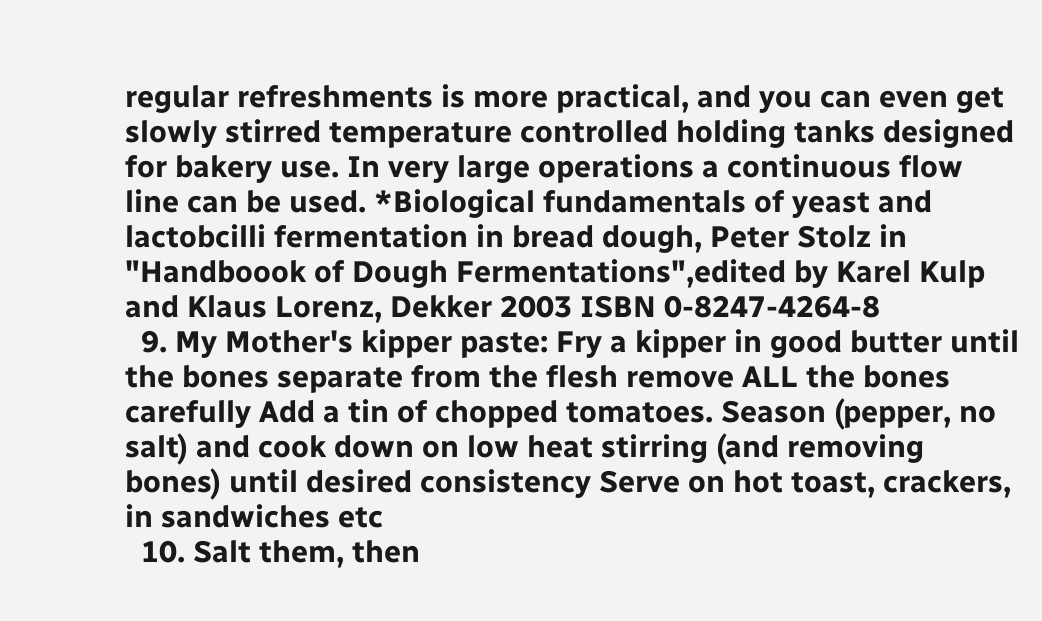regular refreshments is more practical, and you can even get slowly stirred temperature controlled holding tanks designed for bakery use. In very large operations a continuous flow line can be used. *Biological fundamentals of yeast and lactobcilli fermentation in bread dough, Peter Stolz in "Handboook of Dough Fermentations",edited by Karel Kulp and Klaus Lorenz, Dekker 2003 ISBN 0-8247-4264-8
  9. My Mother's kipper paste: Fry a kipper in good butter until the bones separate from the flesh remove ALL the bones carefully Add a tin of chopped tomatoes. Season (pepper, no salt) and cook down on low heat stirring (and removing bones) until desired consistency Serve on hot toast, crackers, in sandwiches etc
  10. Salt them, then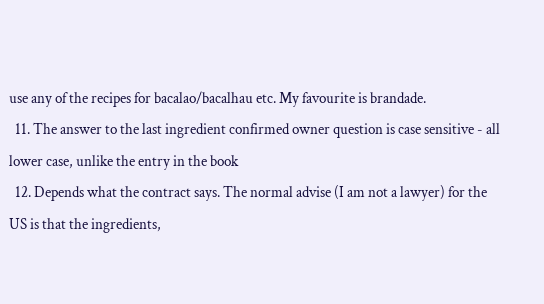use any of the recipes for bacalao/bacalhau etc. My favourite is brandade.
  11. The answer to the last ingredient confirmed owner question is case sensitive - all lower case, unlike the entry in the book
  12. Depends what the contract says. The normal advise (I am not a lawyer) for the US is that the ingredients,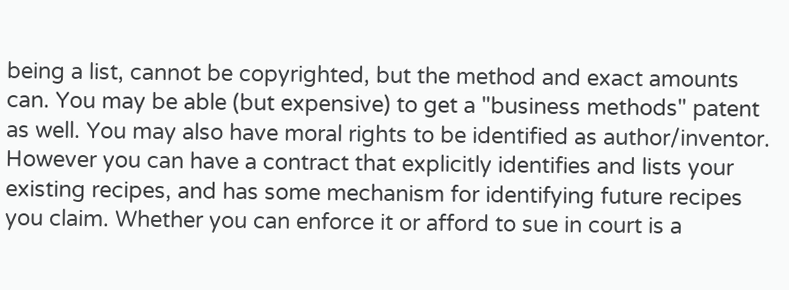being a list, cannot be copyrighted, but the method and exact amounts can. You may be able (but expensive) to get a "business methods" patent as well. You may also have moral rights to be identified as author/inventor. However you can have a contract that explicitly identifies and lists your existing recipes, and has some mechanism for identifying future recipes you claim. Whether you can enforce it or afford to sue in court is a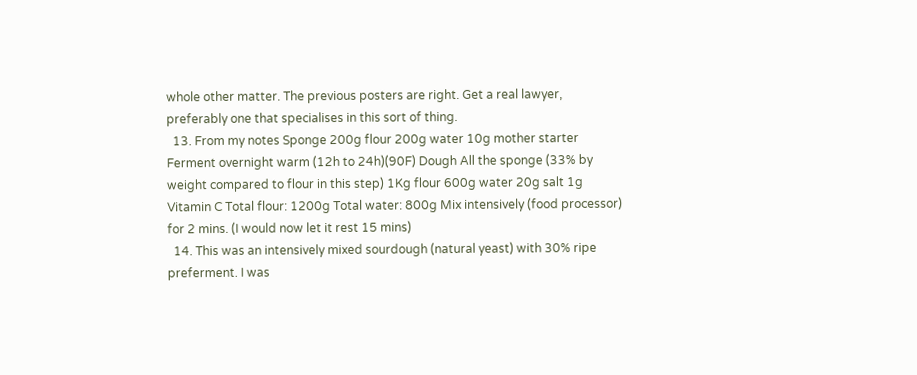whole other matter. The previous posters are right. Get a real lawyer, preferably one that specialises in this sort of thing.
  13. From my notes Sponge 200g flour 200g water 10g mother starter Ferment overnight warm (12h to 24h)(90F) Dough All the sponge (33% by weight compared to flour in this step) 1Kg flour 600g water 20g salt 1g Vitamin C Total flour: 1200g Total water: 800g Mix intensively (food processor) for 2 mins. (I would now let it rest 15 mins)
  14. This was an intensively mixed sourdough (natural yeast) with 30% ripe preferment. I was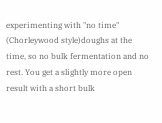experimenting with "no time" (Chorleywood style)doughs at the time, so no bulk fermentation and no rest. You get a slightly more open result with a short bulk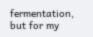fermentation, but for my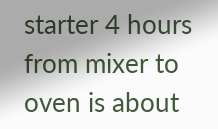starter 4 hours from mixer to oven is about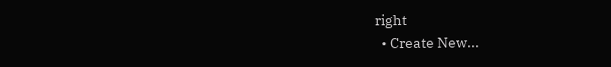right
  • Create New...